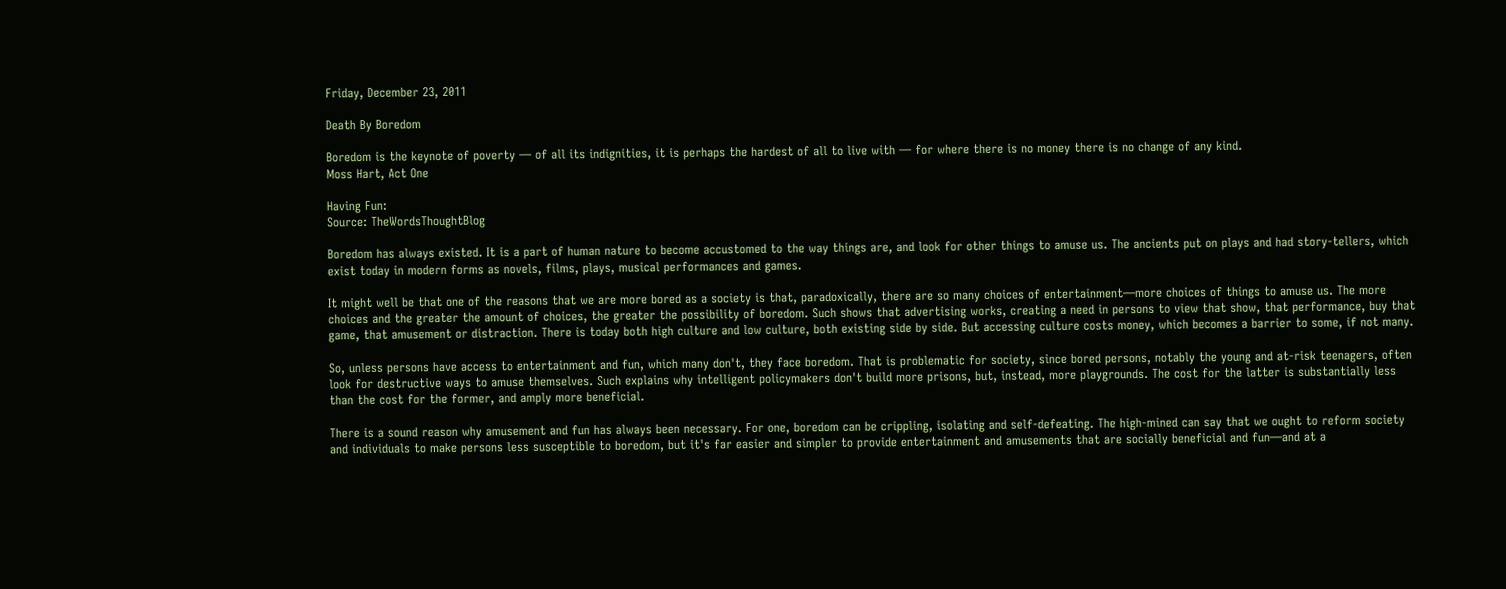Friday, December 23, 2011

Death By Boredom

Boredom is the keynote of poverty — of all its indignities, it is perhaps the hardest of all to live with — for where there is no money there is no change of any kind.
Moss Hart, Act One

Having Fun:
Source: TheWordsThoughtBlog

Boredom has always existed. It is a part of human nature to become accustomed to the way things are, and look for other things to amuse us. The ancients put on plays and had story-tellers, which exist today in modern forms as novels, films, plays, musical performances and games.

It might well be that one of the reasons that we are more bored as a society is that, paradoxically, there are so many choices of entertainment—more choices of things to amuse us. The more choices and the greater the amount of choices, the greater the possibility of boredom. Such shows that advertising works, creating a need in persons to view that show, that performance, buy that game, that amusement or distraction. There is today both high culture and low culture, both existing side by side. But accessing culture costs money, which becomes a barrier to some, if not many.

So, unless persons have access to entertainment and fun, which many don't, they face boredom. That is problematic for society, since bored persons, notably the young and at-risk teenagers, often look for destructive ways to amuse themselves. Such explains why intelligent policymakers don't build more prisons, but, instead, more playgrounds. The cost for the latter is substantially less than the cost for the former, and amply more beneficial.

There is a sound reason why amusement and fun has always been necessary. For one, boredom can be crippling, isolating and self-defeating. The high-mined can say that we ought to reform society and individuals to make persons less susceptible to boredom, but it's far easier and simpler to provide entertainment and amusements that are socially beneficial and fun—and at a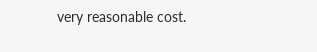very reasonable cost.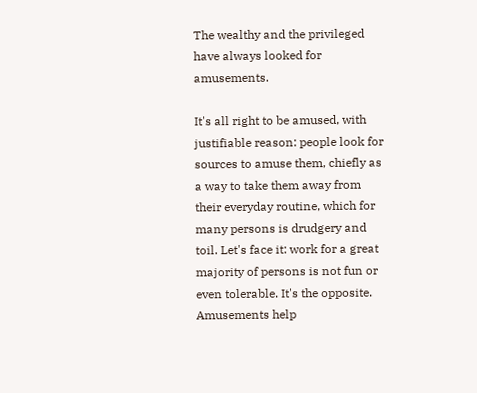The wealthy and the privileged have always looked for amusements.

It's all right to be amused, with justifiable reason: people look for sources to amuse them, chiefly as a way to take them away from their everyday routine, which for many persons is drudgery and toil. Let's face it: work for a great majority of persons is not fun or even tolerable. It's the opposite. Amusements help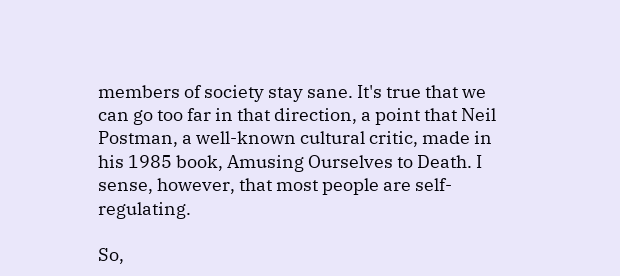members of society stay sane. It's true that we can go too far in that direction, a point that Neil Postman, a well-known cultural critic, made in his 1985 book, Amusing Ourselves to Death. I sense, however, that most people are self-regulating.

So,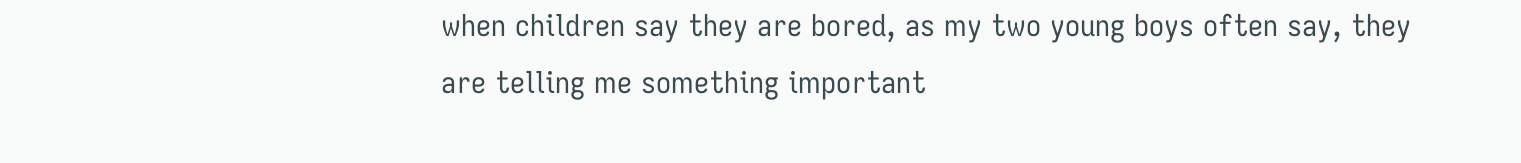when children say they are bored, as my two young boys often say, they are telling me something important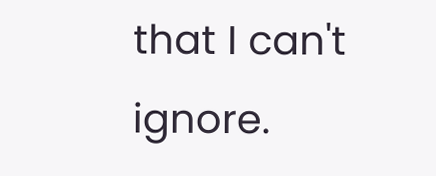that I can't ignore.